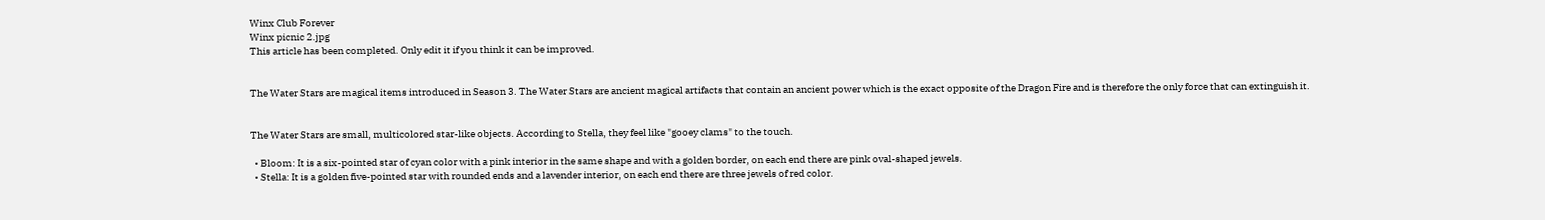Winx Club Forever
Winx picnic 2.jpg
This article has been completed. Only edit it if you think it can be improved.


The Water Stars are magical items introduced in Season 3. The Water Stars are ancient magical artifacts that contain an ancient power which is the exact opposite of the Dragon Fire and is therefore the only force that can extinguish it.


The Water Stars are small, multicolored star-like objects. According to Stella, they feel like "gooey clams" to the touch.

  • Bloom: It is a six-pointed star of cyan color with a pink interior in the same shape and with a golden border, on each end there are pink oval-shaped jewels.
  • Stella: It is a golden five-pointed star with rounded ends and a lavender interior, on each end there are three jewels of red color.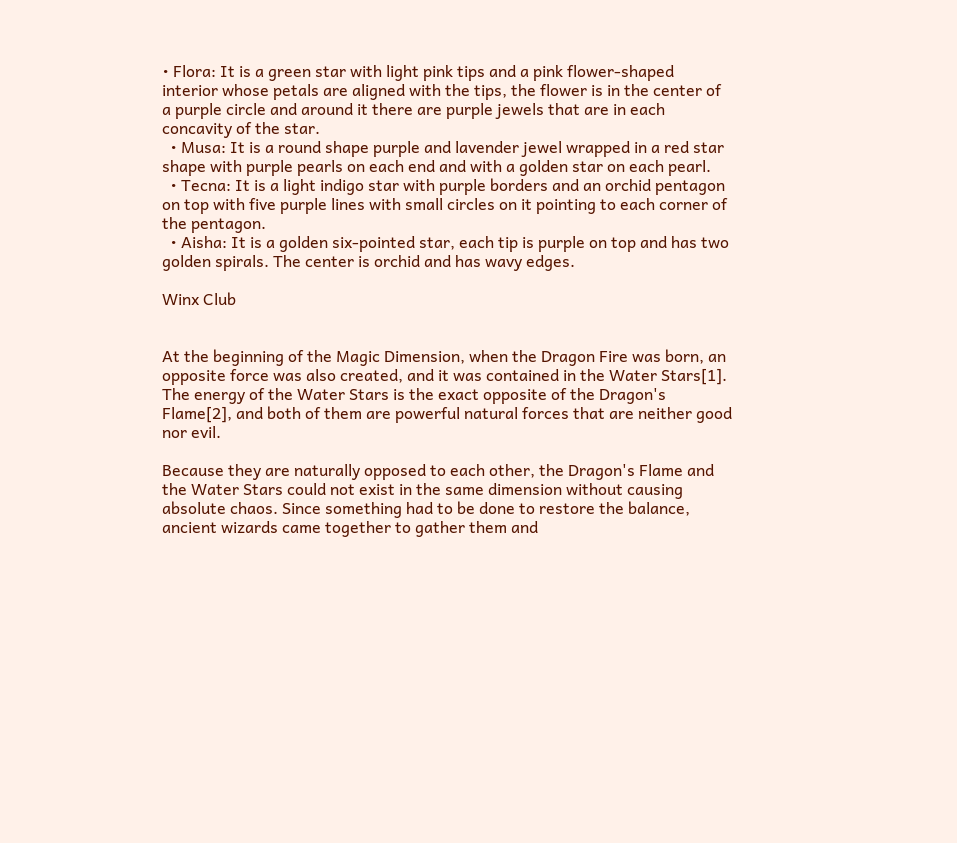• Flora: It is a green star with light pink tips and a pink flower-shaped interior whose petals are aligned with the tips, the flower is in the center of a purple circle and around it there are purple jewels that are in each concavity of the star.
  • Musa: It is a round shape purple and lavender jewel wrapped in a red star shape with purple pearls on each end and with a golden star on each pearl.
  • Tecna: It is a light indigo star with purple borders and an orchid pentagon on top with five purple lines with small circles on it pointing to each corner of the pentagon.
  • Aisha: It is a golden six-pointed star, each tip is purple on top and has two golden spirals. The center is orchid and has wavy edges.

Winx Club


At the beginning of the Magic Dimension, when the Dragon Fire was born, an opposite force was also created, and it was contained in the Water Stars[1]. The energy of the Water Stars is the exact opposite of the Dragon's Flame[2], and both of them are powerful natural forces that are neither good nor evil.

Because they are naturally opposed to each other, the Dragon's Flame and the Water Stars could not exist in the same dimension without causing absolute chaos. Since something had to be done to restore the balance, ancient wizards came together to gather them and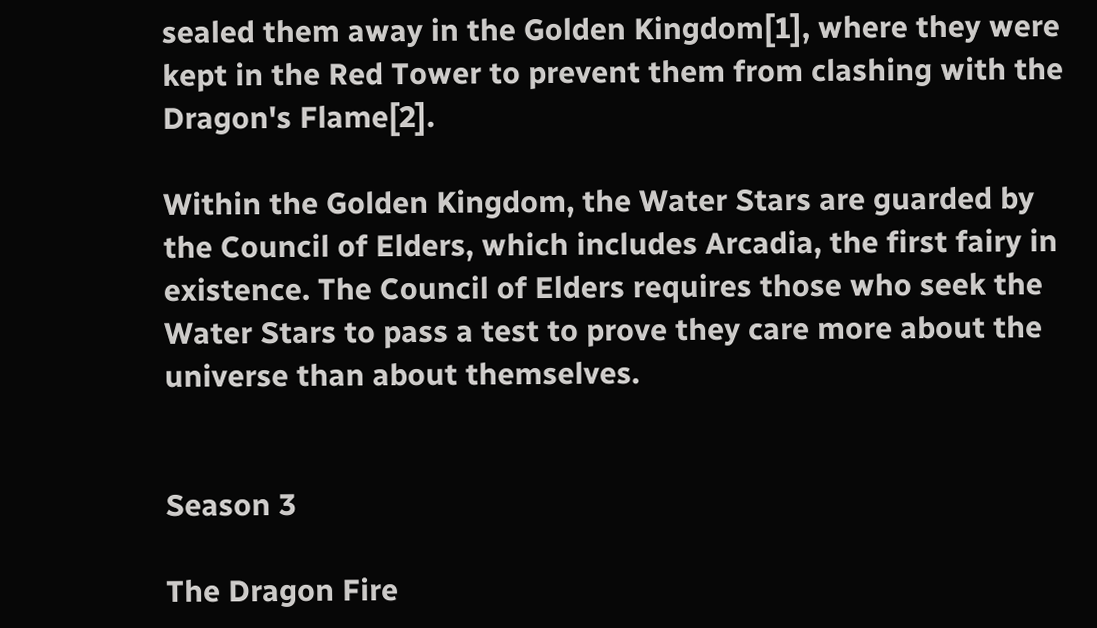sealed them away in the Golden Kingdom[1], where they were kept in the Red Tower to prevent them from clashing with the Dragon's Flame[2].

Within the Golden Kingdom, the Water Stars are guarded by the Council of Elders, which includes Arcadia, the first fairy in existence. The Council of Elders requires those who seek the Water Stars to pass a test to prove they care more about the universe than about themselves.


Season 3

The Dragon Fire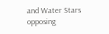and Water Stars opposing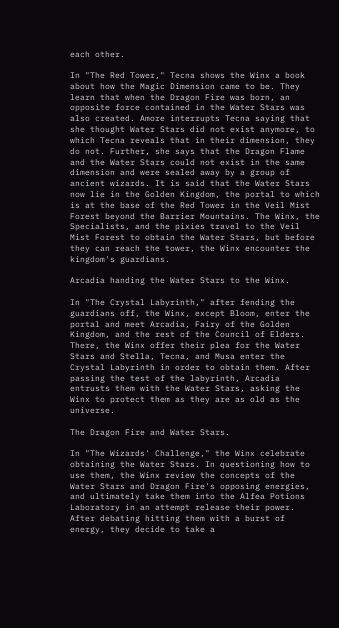each other.

In "The Red Tower," Tecna shows the Winx a book about how the Magic Dimension came to be. They learn that when the Dragon Fire was born, an opposite force contained in the Water Stars was also created. Amore interrupts Tecna saying that she thought Water Stars did not exist anymore, to which Tecna reveals that in their dimension, they do not. Further, she says that the Dragon Flame and the Water Stars could not exist in the same dimension and were sealed away by a group of ancient wizards. It is said that the Water Stars now lie in the Golden Kingdom, the portal to which is at the base of the Red Tower in the Veil Mist Forest beyond the Barrier Mountains. The Winx, the Specialists, and the pixies travel to the Veil Mist Forest to obtain the Water Stars, but before they can reach the tower, the Winx encounter the kingdom's guardians.

Arcadia handing the Water Stars to the Winx.

In "The Crystal Labyrinth," after fending the guardians off, the Winx, except Bloom, enter the portal and meet Arcadia, Fairy of the Golden Kingdom, and the rest of the Council of Elders. There, the Winx offer their plea for the Water Stars and Stella, Tecna, and Musa enter the Crystal Labyrinth in order to obtain them. After passing the test of the labyrinth, Arcadia entrusts them with the Water Stars, asking the Winx to protect them as they are as old as the universe.

The Dragon Fire and Water Stars.

In "The Wizards' Challenge," the Winx celebrate obtaining the Water Stars. In questioning how to use them, the Winx review the concepts of the Water Stars and Dragon Fire's opposing energies, and ultimately take them into the Alfea Potions Laboratory in an attempt release their power. After debating hitting them with a burst of energy, they decide to take a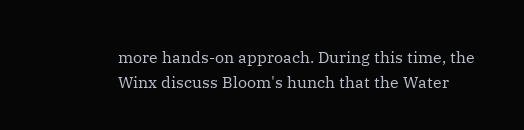more hands-on approach. During this time, the Winx discuss Bloom's hunch that the Water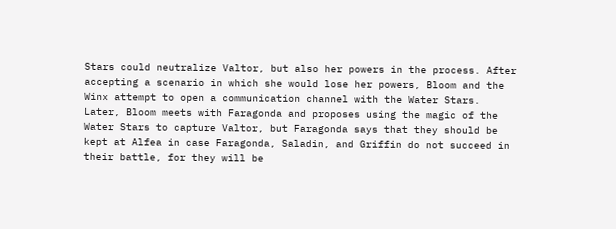Stars could neutralize Valtor, but also her powers in the process. After accepting a scenario in which she would lose her powers, Bloom and the Winx attempt to open a communication channel with the Water Stars. Later, Bloom meets with Faragonda and proposes using the magic of the Water Stars to capture Valtor, but Faragonda says that they should be kept at Alfea in case Faragonda, Saladin, and Griffin do not succeed in their battle, for they will be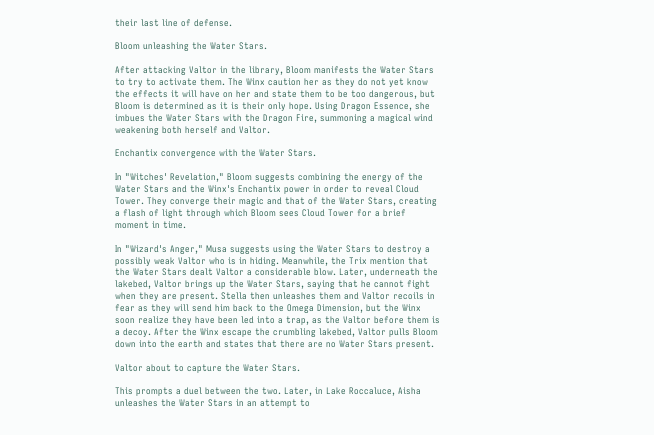their last line of defense.

Bloom unleashing the Water Stars.

After attacking Valtor in the library, Bloom manifests the Water Stars to try to activate them. The Winx caution her as they do not yet know the effects it will have on her and state them to be too dangerous, but Bloom is determined as it is their only hope. Using Dragon Essence, she imbues the Water Stars with the Dragon Fire, summoning a magical wind weakening both herself and Valtor.

Enchantix convergence with the Water Stars.

In "Witches' Revelation," Bloom suggests combining the energy of the Water Stars and the Winx's Enchantix power in order to reveal Cloud Tower. They converge their magic and that of the Water Stars, creating a flash of light through which Bloom sees Cloud Tower for a brief moment in time.

In "Wizard's Anger," Musa suggests using the Water Stars to destroy a possibly weak Valtor who is in hiding. Meanwhile, the Trix mention that the Water Stars dealt Valtor a considerable blow. Later, underneath the lakebed, Valtor brings up the Water Stars, saying that he cannot fight when they are present. Stella then unleashes them and Valtor recoils in fear as they will send him back to the Omega Dimension, but the Winx soon realize they have been led into a trap, as the Valtor before them is a decoy. After the Winx escape the crumbling lakebed, Valtor pulls Bloom down into the earth and states that there are no Water Stars present.

Valtor about to capture the Water Stars.

This prompts a duel between the two. Later, in Lake Roccaluce, Aisha unleashes the Water Stars in an attempt to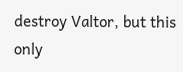destroy Valtor, but this only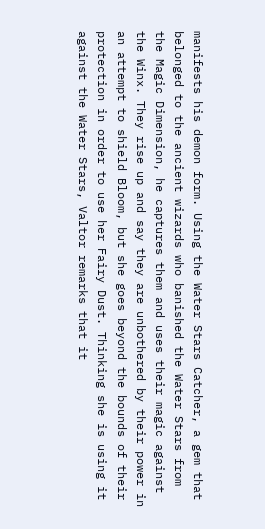manifests his demon form. Using the Water Stars Catcher, a gem that belonged to the ancient wizards who banished the Water Stars from the Magic Dimension, he captures them and uses their magic against the Winx. They rise up and say they are unbothered by their power in an attempt to shield Bloom, but she goes beyond the bounds of their protection in order to use her Fairy Dust. Thinking she is using it against the Water Stars, Valtor remarks that it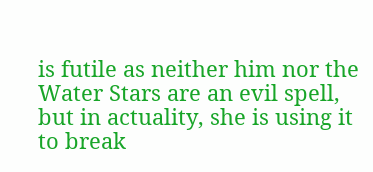is futile as neither him nor the Water Stars are an evil spell, but in actuality, she is using it to break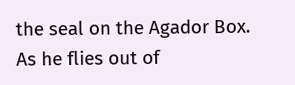the seal on the Agador Box. As he flies out of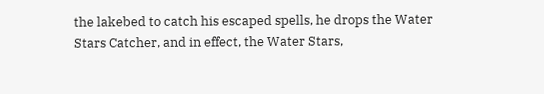the lakebed to catch his escaped spells, he drops the Water Stars Catcher, and in effect, the Water Stars,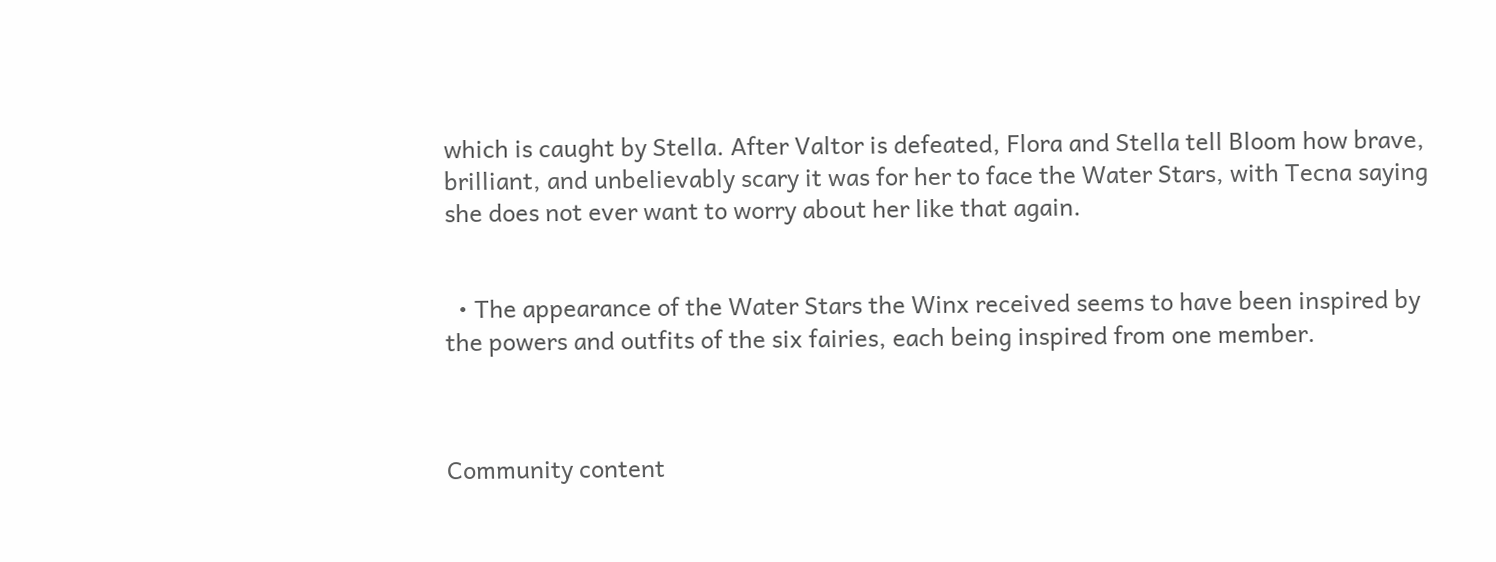which is caught by Stella. After Valtor is defeated, Flora and Stella tell Bloom how brave, brilliant, and unbelievably scary it was for her to face the Water Stars, with Tecna saying she does not ever want to worry about her like that again.


  • The appearance of the Water Stars the Winx received seems to have been inspired by the powers and outfits of the six fairies, each being inspired from one member.



Community content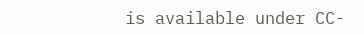is available under CC-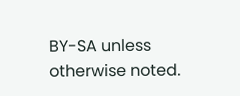BY-SA unless otherwise noted.